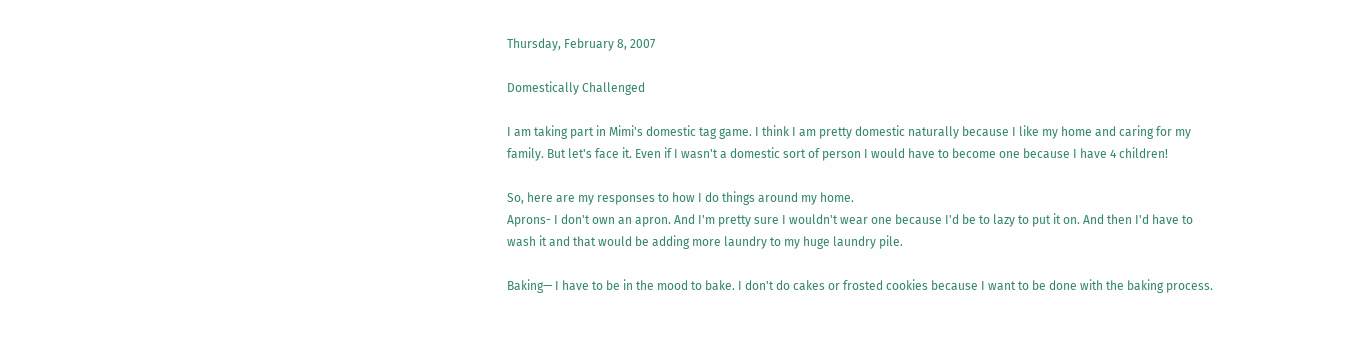Thursday, February 8, 2007

Domestically Challenged

I am taking part in Mimi's domestic tag game. I think I am pretty domestic naturally because I like my home and caring for my family. But let's face it. Even if I wasn't a domestic sort of person I would have to become one because I have 4 children!

So, here are my responses to how I do things around my home.
Aprons- I don't own an apron. And I'm pretty sure I wouldn't wear one because I'd be to lazy to put it on. And then I'd have to wash it and that would be adding more laundry to my huge laundry pile.

Baking— I have to be in the mood to bake. I don't do cakes or frosted cookies because I want to be done with the baking process.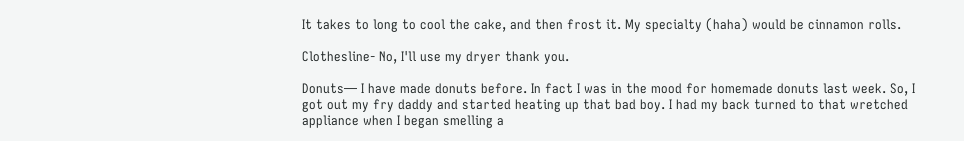It takes to long to cool the cake, and then frost it. My specialty (haha) would be cinnamon rolls.

Clothesline- No, I'll use my dryer thank you.

Donuts— I have made donuts before. In fact I was in the mood for homemade donuts last week. So, I got out my fry daddy and started heating up that bad boy. I had my back turned to that wretched appliance when I began smelling a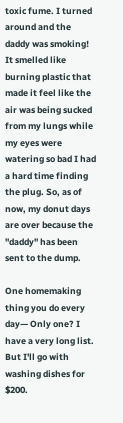toxic fume. I turned around and the daddy was smoking! It smelled like burning plastic that made it feel like the air was being sucked from my lungs while my eyes were watering so bad I had a hard time finding the plug. So, as of now, my donut days are over because the "daddy" has been sent to the dump.

One homemaking thing you do every day— Only one? I have a very long list. But I'll go with washing dishes for $200.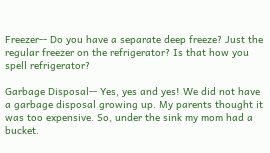Freezer-- Do you have a separate deep freeze? Just the regular freezer on the refrigerator? Is that how you spell refrigerator?

Garbage Disposal-- Yes, yes and yes! We did not have a garbage disposal growing up. My parents thought it was too expensive. So, under the sink my mom had a bucket.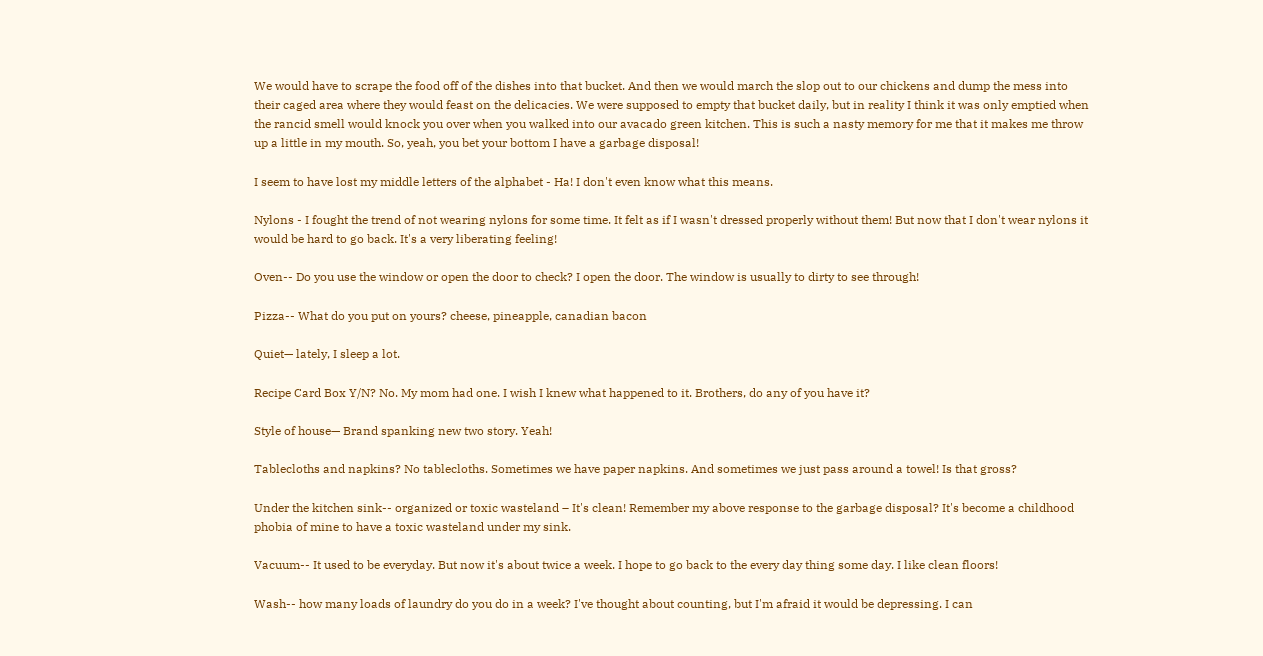We would have to scrape the food off of the dishes into that bucket. And then we would march the slop out to our chickens and dump the mess into their caged area where they would feast on the delicacies. We were supposed to empty that bucket daily, but in reality I think it was only emptied when the rancid smell would knock you over when you walked into our avacado green kitchen. This is such a nasty memory for me that it makes me throw up a little in my mouth. So, yeah, you bet your bottom I have a garbage disposal!

I seem to have lost my middle letters of the alphabet - Ha! I don't even know what this means.

Nylons - I fought the trend of not wearing nylons for some time. It felt as if I wasn't dressed properly without them! But now that I don't wear nylons it would be hard to go back. It's a very liberating feeling!

Oven-- Do you use the window or open the door to check? I open the door. The window is usually to dirty to see through!

Pizza-- What do you put on yours? cheese, pineapple, canadian bacon

Quiet— lately, I sleep a lot.

Recipe Card Box Y/N? No. My mom had one. I wish I knew what happened to it. Brothers, do any of you have it?

Style of house— Brand spanking new two story. Yeah!

Tablecloths and napkins? No tablecloths. Sometimes we have paper napkins. And sometimes we just pass around a towel! Is that gross?

Under the kitchen sink-- organized or toxic wasteland – It's clean! Remember my above response to the garbage disposal? It's become a childhood phobia of mine to have a toxic wasteland under my sink.

Vacuum-- It used to be everyday. But now it's about twice a week. I hope to go back to the every day thing some day. I like clean floors!

Wash-- how many loads of laundry do you do in a week? I've thought about counting, but I'm afraid it would be depressing. I can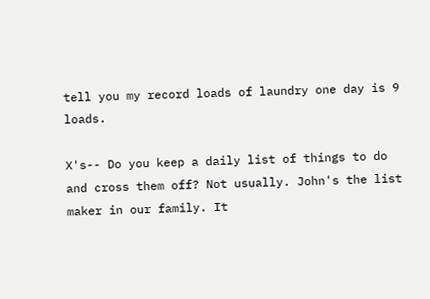tell you my record loads of laundry one day is 9 loads.

X's-- Do you keep a daily list of things to do and cross them off? Not usually. John's the list maker in our family. It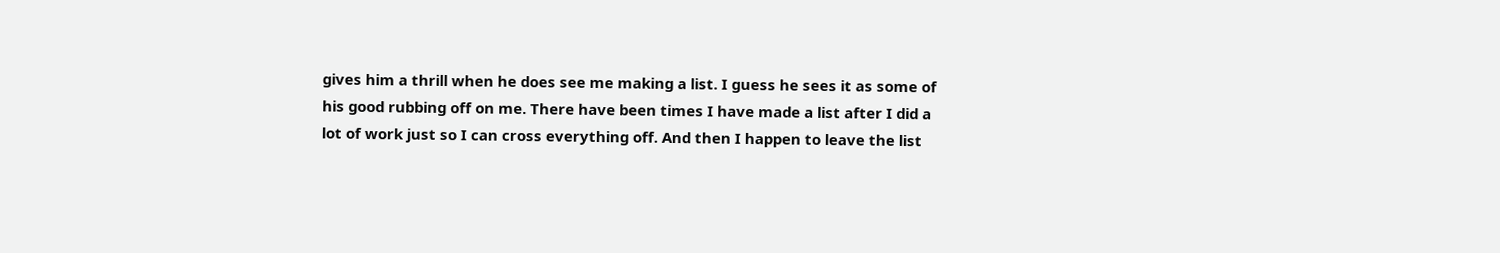gives him a thrill when he does see me making a list. I guess he sees it as some of his good rubbing off on me. There have been times I have made a list after I did a lot of work just so I can cross everything off. And then I happen to leave the list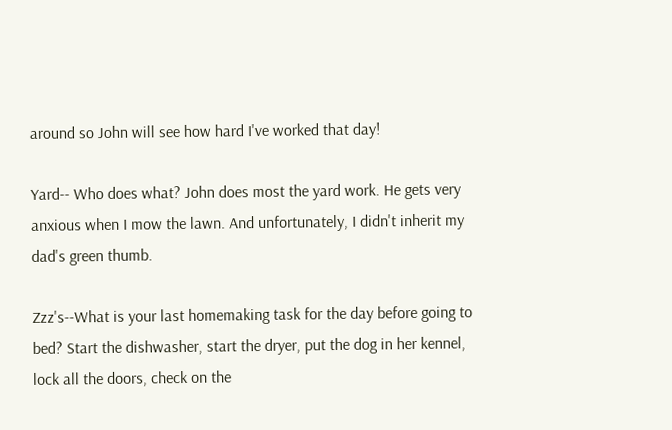around so John will see how hard I've worked that day!

Yard-- Who does what? John does most the yard work. He gets very anxious when I mow the lawn. And unfortunately, I didn't inherit my dad's green thumb.

Zzz's--What is your last homemaking task for the day before going to bed? Start the dishwasher, start the dryer, put the dog in her kennel, lock all the doors, check on the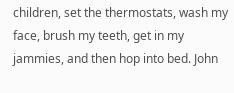children, set the thermostats, wash my face, brush my teeth, get in my jammies, and then hop into bed. John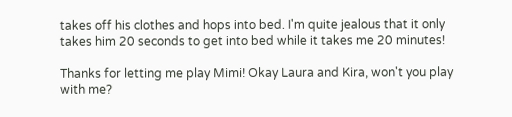takes off his clothes and hops into bed. I'm quite jealous that it only takes him 20 seconds to get into bed while it takes me 20 minutes!

Thanks for letting me play Mimi! Okay Laura and Kira, won't you play with me?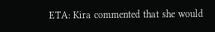ETA: Kira commented that she would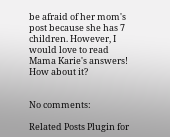be afraid of her mom's post because she has 7 children. However, I would love to read Mama Karie's answers! How about it?


No comments:

Related Posts Plugin for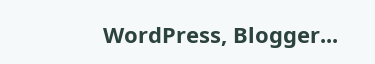WordPress, Blogger...